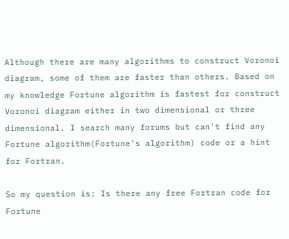Although there are many algorithms to construct Voronoi diagram, some of them are faster than others. Based on my knowledge Fortune algorithm is fastest for construct Voronoi diagram either in two dimensional or three dimensional. I search many forums but can't find any Fortune algorithm(Fortune's algorithm) code or a hint for Fortran.

So my question is: Is there any free Fortran code for Fortune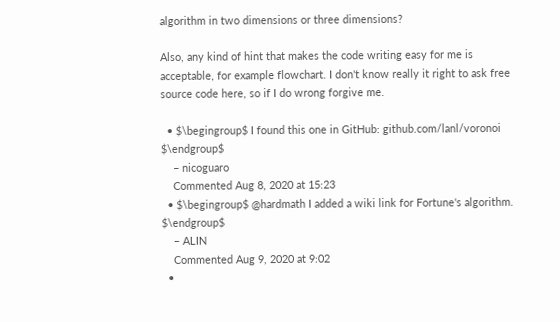algorithm in two dimensions or three dimensions?

Also, any kind of hint that makes the code writing easy for me is acceptable, for example flowchart. I don't know really it right to ask free source code here, so if I do wrong forgive me.

  • $\begingroup$ I found this one in GitHub: github.com/lanl/voronoi $\endgroup$
    – nicoguaro
    Commented Aug 8, 2020 at 15:23
  • $\begingroup$ @hardmath I added a wiki link for Fortune's algorithm. $\endgroup$
    – ALIN
    Commented Aug 9, 2020 at 9:02
  •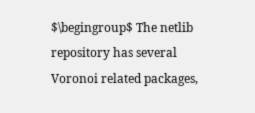$\begingroup$ The netlib repository has several Voronoi related packages,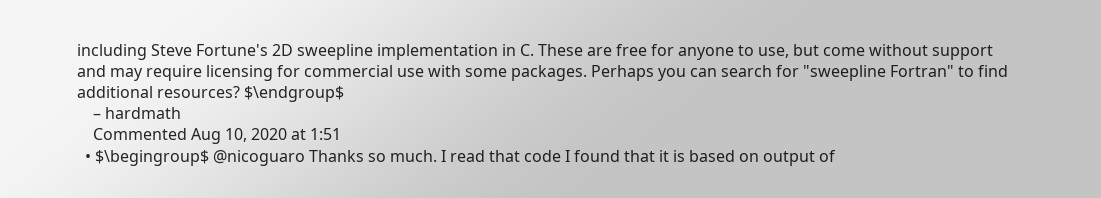including Steve Fortune's 2D sweepline implementation in C. These are free for anyone to use, but come without support and may require licensing for commercial use with some packages. Perhaps you can search for "sweepline Fortran" to find additional resources? $\endgroup$
    – hardmath
    Commented Aug 10, 2020 at 1:51
  • $\begingroup$ @nicoguaro Thanks so much. I read that code I found that it is based on output of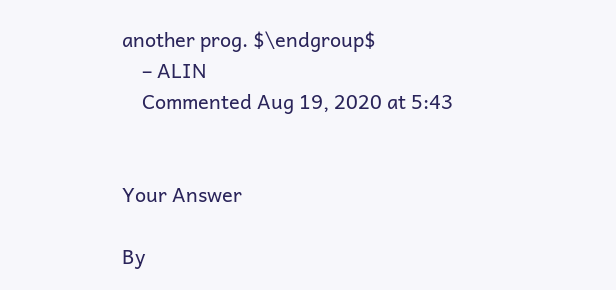another prog. $\endgroup$
    – ALIN
    Commented Aug 19, 2020 at 5:43


Your Answer

By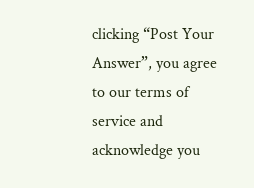clicking “Post Your Answer”, you agree to our terms of service and acknowledge you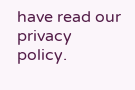have read our privacy policy.